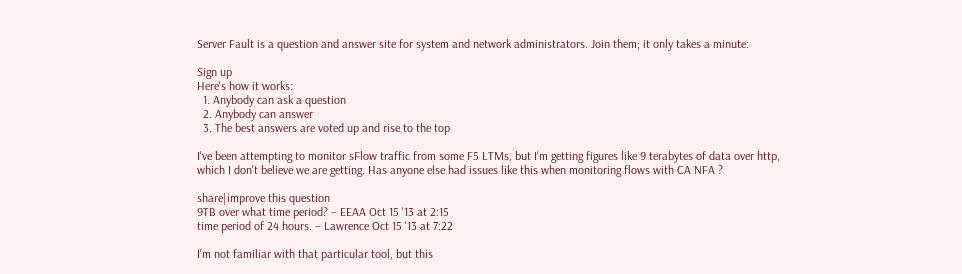Server Fault is a question and answer site for system and network administrators. Join them; it only takes a minute:

Sign up
Here's how it works:
  1. Anybody can ask a question
  2. Anybody can answer
  3. The best answers are voted up and rise to the top

I've been attempting to monitor sFlow traffic from some F5 LTMs, but I'm getting figures like 9 terabytes of data over http, which I don't believe we are getting. Has anyone else had issues like this when monitoring flows with CA NFA ?

share|improve this question
9TB over what time period? – EEAA Oct 15 '13 at 2:15
time period of 24 hours. – Lawrence Oct 15 '13 at 7:22

I'm not familiar with that particular tool, but this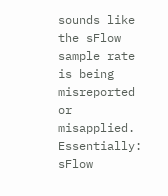sounds like the sFlow sample rate is being misreported or misapplied. Essentially: sFlow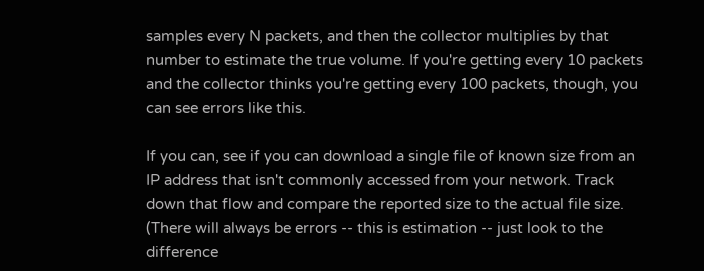samples every N packets, and then the collector multiplies by that number to estimate the true volume. If you're getting every 10 packets and the collector thinks you're getting every 100 packets, though, you can see errors like this.

If you can, see if you can download a single file of known size from an IP address that isn't commonly accessed from your network. Track down that flow and compare the reported size to the actual file size. (There will always be errors -- this is estimation -- just look to the difference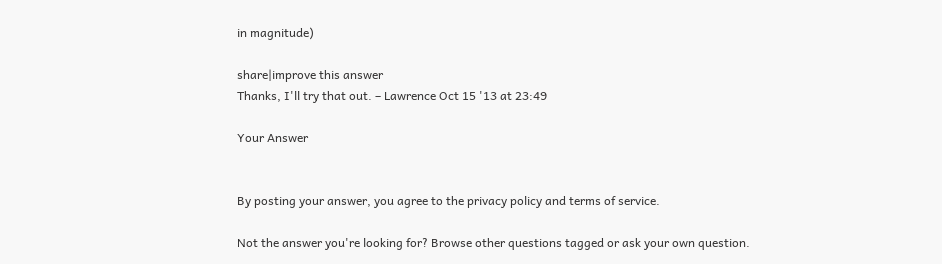in magnitude)

share|improve this answer
Thanks, I'll try that out. – Lawrence Oct 15 '13 at 23:49

Your Answer


By posting your answer, you agree to the privacy policy and terms of service.

Not the answer you're looking for? Browse other questions tagged or ask your own question.